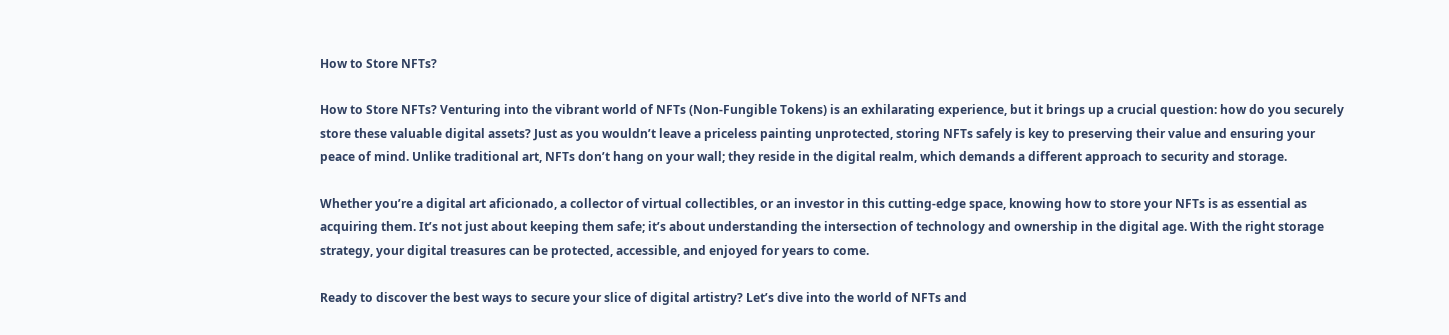How to Store NFTs?

How to Store NFTs? Venturing into the vibrant world of NFTs (Non-Fungible Tokens) is an exhilarating experience, but it brings up a crucial question: how do you securely store these valuable digital assets? Just as you wouldn’t leave a priceless painting unprotected, storing NFTs safely is key to preserving their value and ensuring your peace of mind. Unlike traditional art, NFTs don’t hang on your wall; they reside in the digital realm, which demands a different approach to security and storage.

Whether you’re a digital art aficionado, a collector of virtual collectibles, or an investor in this cutting-edge space, knowing how to store your NFTs is as essential as acquiring them. It’s not just about keeping them safe; it’s about understanding the intersection of technology and ownership in the digital age. With the right storage strategy, your digital treasures can be protected, accessible, and enjoyed for years to come.

Ready to discover the best ways to secure your slice of digital artistry? Let’s dive into the world of NFTs and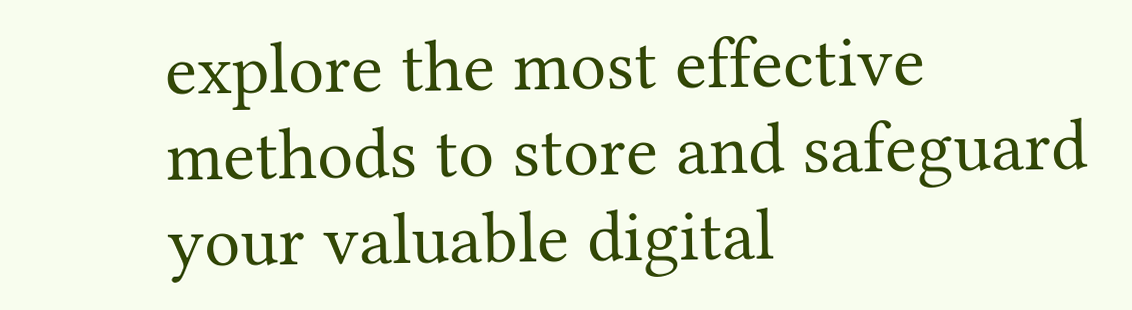explore the most effective methods to store and safeguard your valuable digital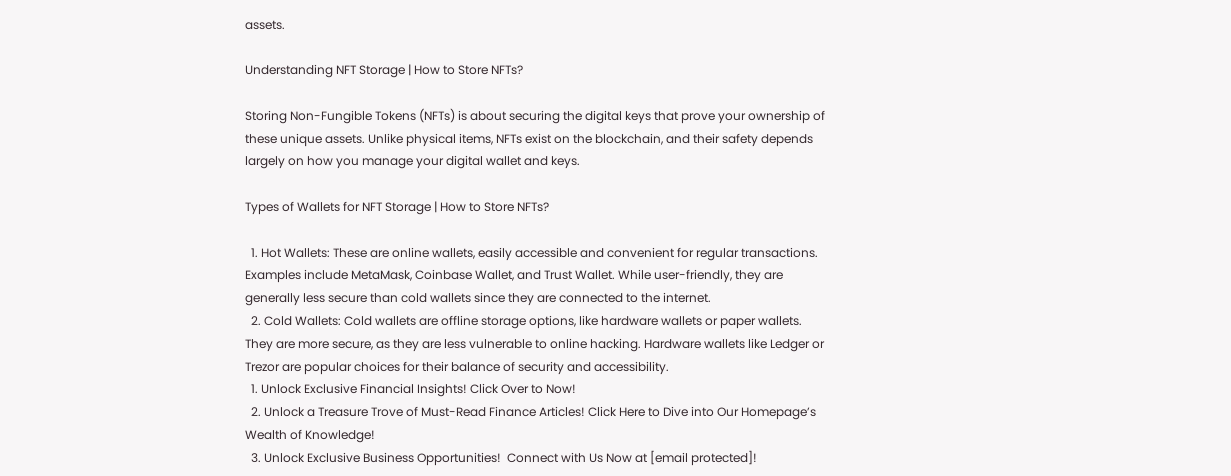assets.

Understanding NFT Storage | How to Store NFTs?

Storing Non-Fungible Tokens (NFTs) is about securing the digital keys that prove your ownership of these unique assets. Unlike physical items, NFTs exist on the blockchain, and their safety depends largely on how you manage your digital wallet and keys.

Types of Wallets for NFT Storage | How to Store NFTs?

  1. Hot Wallets: These are online wallets, easily accessible and convenient for regular transactions. Examples include MetaMask, Coinbase Wallet, and Trust Wallet. While user-friendly, they are generally less secure than cold wallets since they are connected to the internet.
  2. Cold Wallets: Cold wallets are offline storage options, like hardware wallets or paper wallets. They are more secure, as they are less vulnerable to online hacking. Hardware wallets like Ledger or Trezor are popular choices for their balance of security and accessibility.
  1. Unlock Exclusive Financial Insights! Click Over to Now!
  2. Unlock a Treasure Trove of Must-Read Finance Articles! Click Here to Dive into Our Homepage’s Wealth of Knowledge!
  3. Unlock Exclusive Business Opportunities!  Connect with Us Now at [email protected]!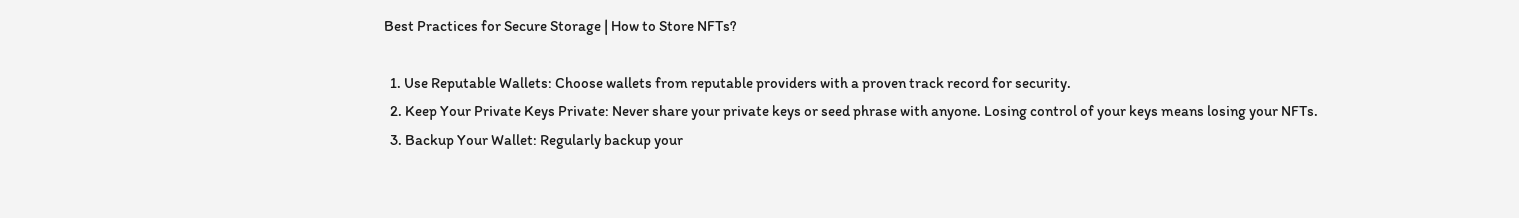Best Practices for Secure Storage | How to Store NFTs?

  1. Use Reputable Wallets: Choose wallets from reputable providers with a proven track record for security.
  2. Keep Your Private Keys Private: Never share your private keys or seed phrase with anyone. Losing control of your keys means losing your NFTs.
  3. Backup Your Wallet: Regularly backup your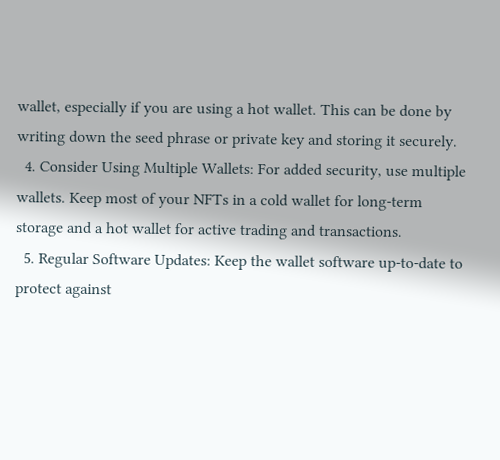wallet, especially if you are using a hot wallet. This can be done by writing down the seed phrase or private key and storing it securely.
  4. Consider Using Multiple Wallets: For added security, use multiple wallets. Keep most of your NFTs in a cold wallet for long-term storage and a hot wallet for active trading and transactions.
  5. Regular Software Updates: Keep the wallet software up-to-date to protect against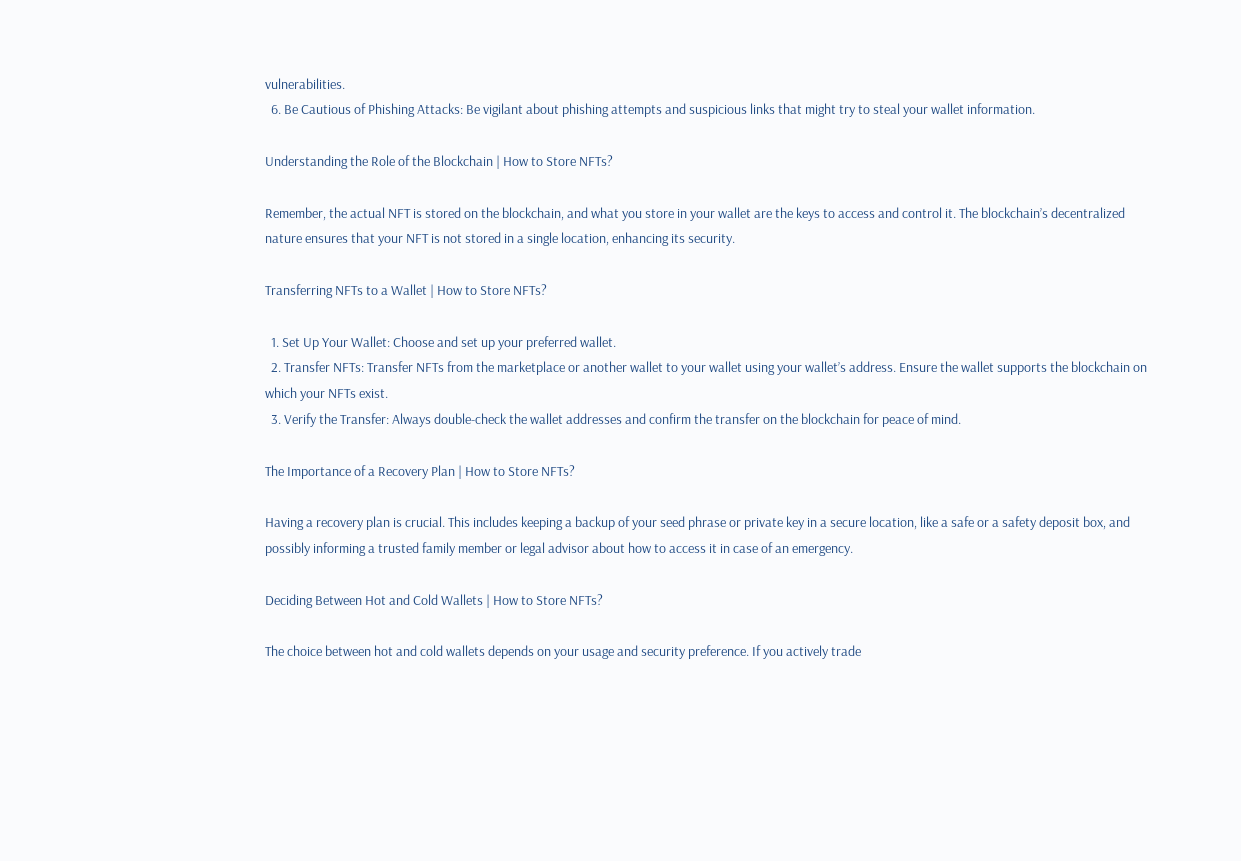vulnerabilities.
  6. Be Cautious of Phishing Attacks: Be vigilant about phishing attempts and suspicious links that might try to steal your wallet information.

Understanding the Role of the Blockchain | How to Store NFTs?

Remember, the actual NFT is stored on the blockchain, and what you store in your wallet are the keys to access and control it. The blockchain’s decentralized nature ensures that your NFT is not stored in a single location, enhancing its security.

Transferring NFTs to a Wallet | How to Store NFTs?

  1. Set Up Your Wallet: Choose and set up your preferred wallet.
  2. Transfer NFTs: Transfer NFTs from the marketplace or another wallet to your wallet using your wallet’s address. Ensure the wallet supports the blockchain on which your NFTs exist.
  3. Verify the Transfer: Always double-check the wallet addresses and confirm the transfer on the blockchain for peace of mind.

The Importance of a Recovery Plan | How to Store NFTs?

Having a recovery plan is crucial. This includes keeping a backup of your seed phrase or private key in a secure location, like a safe or a safety deposit box, and possibly informing a trusted family member or legal advisor about how to access it in case of an emergency.

Deciding Between Hot and Cold Wallets | How to Store NFTs?

The choice between hot and cold wallets depends on your usage and security preference. If you actively trade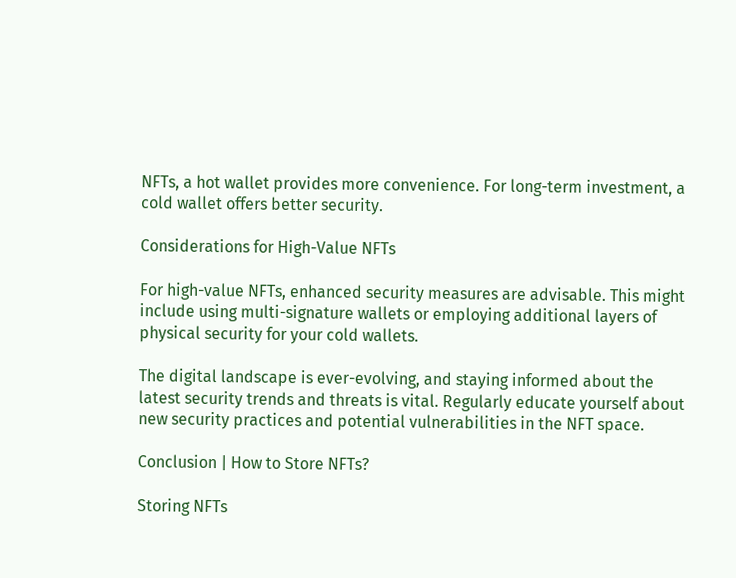NFTs, a hot wallet provides more convenience. For long-term investment, a cold wallet offers better security.

Considerations for High-Value NFTs

For high-value NFTs, enhanced security measures are advisable. This might include using multi-signature wallets or employing additional layers of physical security for your cold wallets.

The digital landscape is ever-evolving, and staying informed about the latest security trends and threats is vital. Regularly educate yourself about new security practices and potential vulnerabilities in the NFT space.

Conclusion | How to Store NFTs?

Storing NFTs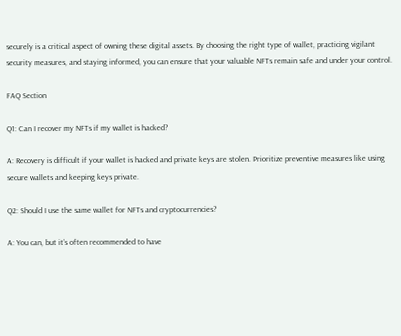securely is a critical aspect of owning these digital assets. By choosing the right type of wallet, practicing vigilant security measures, and staying informed, you can ensure that your valuable NFTs remain safe and under your control.

FAQ Section

Q1: Can I recover my NFTs if my wallet is hacked?

A: Recovery is difficult if your wallet is hacked and private keys are stolen. Prioritize preventive measures like using secure wallets and keeping keys private.

Q2: Should I use the same wallet for NFTs and cryptocurrencies?

A: You can, but it’s often recommended to have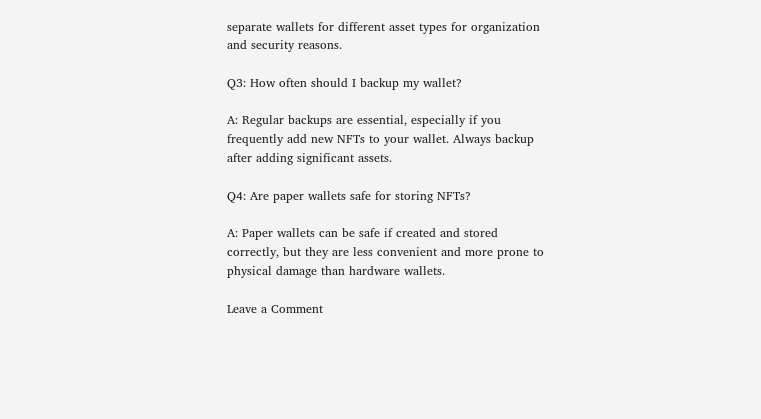separate wallets for different asset types for organization and security reasons.

Q3: How often should I backup my wallet?

A: Regular backups are essential, especially if you frequently add new NFTs to your wallet. Always backup after adding significant assets.

Q4: Are paper wallets safe for storing NFTs?

A: Paper wallets can be safe if created and stored correctly, but they are less convenient and more prone to physical damage than hardware wallets.

Leave a Comment